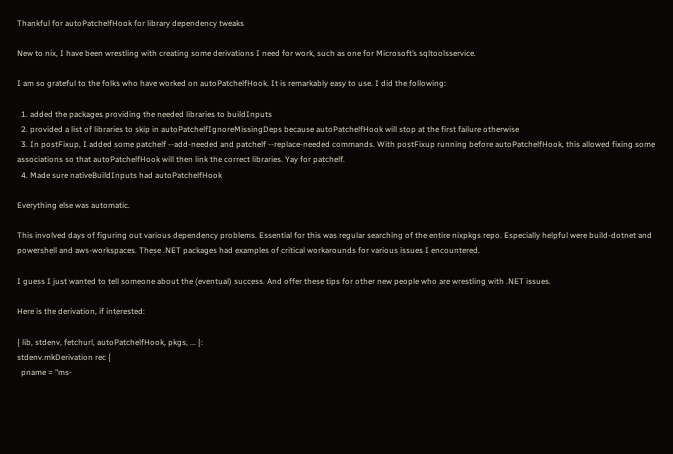Thankful for autoPatchelfHook for library dependency tweaks

New to nix, I have been wrestling with creating some derivations I need for work, such as one for Microsoft’s sqltoolsservice.

I am so grateful to the folks who have worked on autoPatchelfHook. It is remarkably easy to use. I did the following:

  1. added the packages providing the needed libraries to buildInputs
  2. provided a list of libraries to skip in autoPatchelfIgnoreMissingDeps because autoPatchelfHook will stop at the first failure otherwise
  3. In postFixup, I added some patchelf --add-needed and patchelf --replace-needed commands. With postFixup running before autoPatchelfHook, this allowed fixing some associations so that autoPatchelfHook will then link the correct libraries. Yay for patchelf.
  4. Made sure nativeBuildInputs had autoPatchelfHook

Everything else was automatic.

This involved days of figuring out various dependency problems. Essential for this was regular searching of the entire nixpkgs repo. Especially helpful were build-dotnet and powershell and aws-workspaces. These .NET packages had examples of critical workarounds for various issues I encountered.

I guess I just wanted to tell someone about the (eventual) success. And offer these tips for other new people who are wrestling with .NET issues.

Here is the derivation, if interested:

{ lib, stdenv, fetchurl, autoPatchelfHook, pkgs, ... }:
stdenv.mkDerivation rec {
  pname = "ms-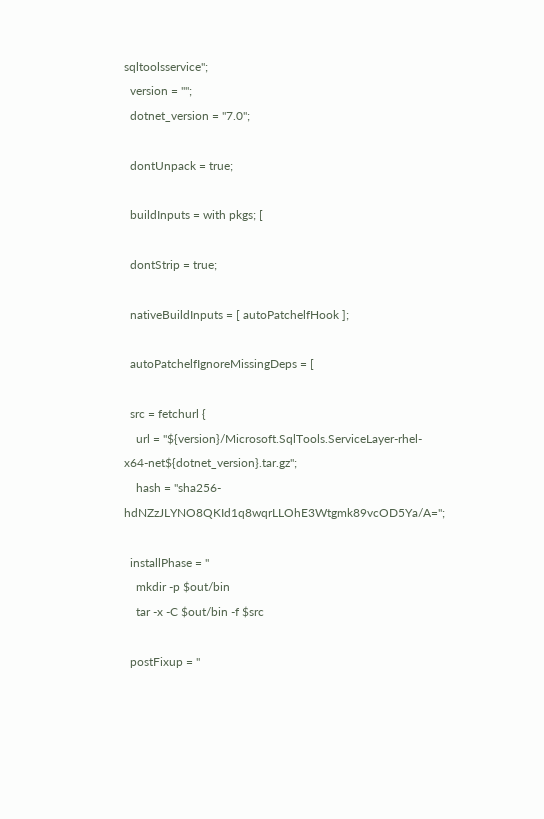sqltoolsservice";
  version = "";
  dotnet_version = "7.0";

  dontUnpack = true;

  buildInputs = with pkgs; [

  dontStrip = true;

  nativeBuildInputs = [ autoPatchelfHook ];

  autoPatchelfIgnoreMissingDeps = [

  src = fetchurl {
    url = "${version}/Microsoft.SqlTools.ServiceLayer-rhel-x64-net${dotnet_version}.tar.gz";
    hash = "sha256-hdNZzJLYNO8QKId1q8wqrLLOhE3Wtgmk89vcOD5Ya/A=";

  installPhase = ''
    mkdir -p $out/bin
    tar -x -C $out/bin -f $src

  postFixup = ''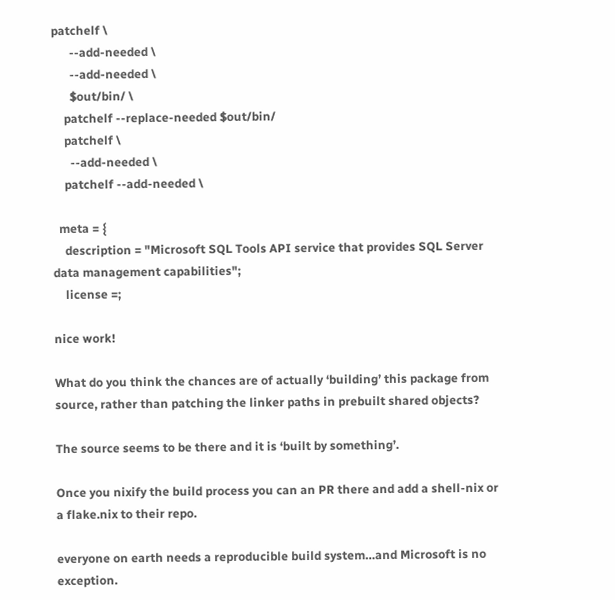patchelf \
      --add-needed \
      --add-needed \
      $out/bin/ \
    patchelf --replace-needed $out/bin/
    patchelf \
      --add-needed \
    patchelf --add-needed \

  meta = {
    description = "Microsoft SQL Tools API service that provides SQL Server data management capabilities";
    license =;

nice work!

What do you think the chances are of actually ‘building’ this package from source, rather than patching the linker paths in prebuilt shared objects?

The source seems to be there and it is ‘built by something’.

Once you nixify the build process you can an PR there and add a shell-nix or a flake.nix to their repo.

everyone on earth needs a reproducible build system…and Microsoft is no exception.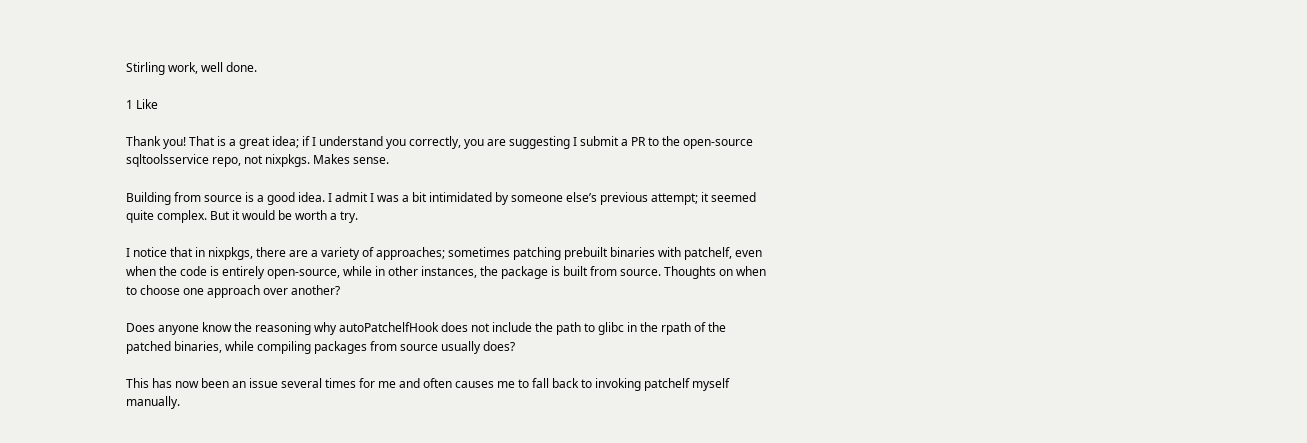Stirling work, well done.

1 Like

Thank you! That is a great idea; if I understand you correctly, you are suggesting I submit a PR to the open-source sqltoolsservice repo, not nixpkgs. Makes sense.

Building from source is a good idea. I admit I was a bit intimidated by someone else’s previous attempt; it seemed quite complex. But it would be worth a try.

I notice that in nixpkgs, there are a variety of approaches; sometimes patching prebuilt binaries with patchelf, even when the code is entirely open-source, while in other instances, the package is built from source. Thoughts on when to choose one approach over another?

Does anyone know the reasoning why autoPatchelfHook does not include the path to glibc in the rpath of the patched binaries, while compiling packages from source usually does?

This has now been an issue several times for me and often causes me to fall back to invoking patchelf myself manually.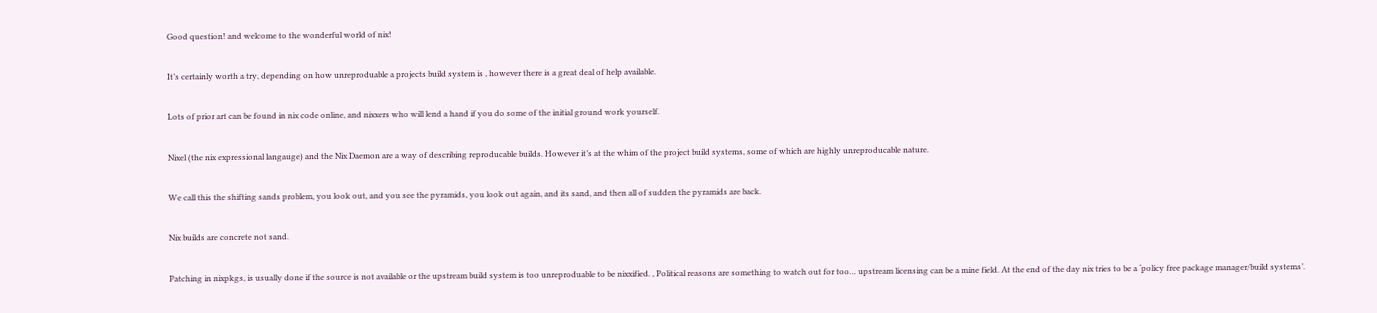Good question! and welcome to the wonderful world of nix!

It’s certainly worth a try, depending on how unreproduable a projects build system is , however there is a great deal of help available.

Lots of prior art can be found in nix code online, and nixxers who will lend a hand if you do some of the initial ground work yourself.

Nixel (the nix expressional langauge) and the Nix Daemon are a way of describing reproducable builds. However it’s at the whim of the project build systems, some of which are highly unreproducable nature.

We call this the shifting sands problem, you look out, and you see the pyramids, you look out again, and its sand, and then all of sudden the pyramids are back.

Nix builds are concrete not sand.

Patching in nixpkgs, is usually done if the source is not available or the upstream build system is too unreproduable to be nixxified. , Political reasons are something to watch out for too… upstream licensing can be a mine field. At the end of the day nix tries to be a ‘policy free package manager/build systems’.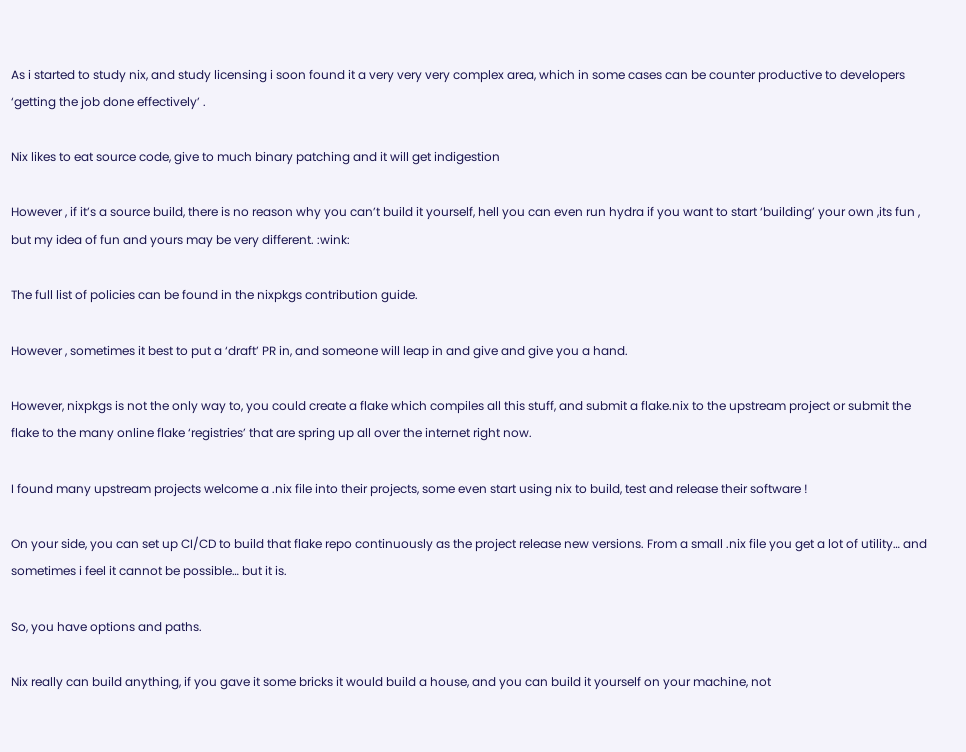As i started to study nix, and study licensing i soon found it a very very very complex area, which in some cases can be counter productive to developers ‘getting the job done effectively’ .

Nix likes to eat source code, give to much binary patching and it will get indigestion

However , if it’s a source build, there is no reason why you can’t build it yourself, hell you can even run hydra if you want to start ‘building’ your own ,its fun , but my idea of fun and yours may be very different. :wink:

The full list of policies can be found in the nixpkgs contribution guide.

However , sometimes it best to put a ‘draft’ PR in, and someone will leap in and give and give you a hand.

However, nixpkgs is not the only way to, you could create a flake which compiles all this stuff, and submit a flake.nix to the upstream project or submit the flake to the many online flake ‘registries’ that are spring up all over the internet right now.

I found many upstream projects welcome a .nix file into their projects, some even start using nix to build, test and release their software !

On your side, you can set up CI/CD to build that flake repo continuously as the project release new versions. From a small .nix file you get a lot of utility… and sometimes i feel it cannot be possible… but it is.

So, you have options and paths.

Nix really can build anything, if you gave it some bricks it would build a house, and you can build it yourself on your machine, not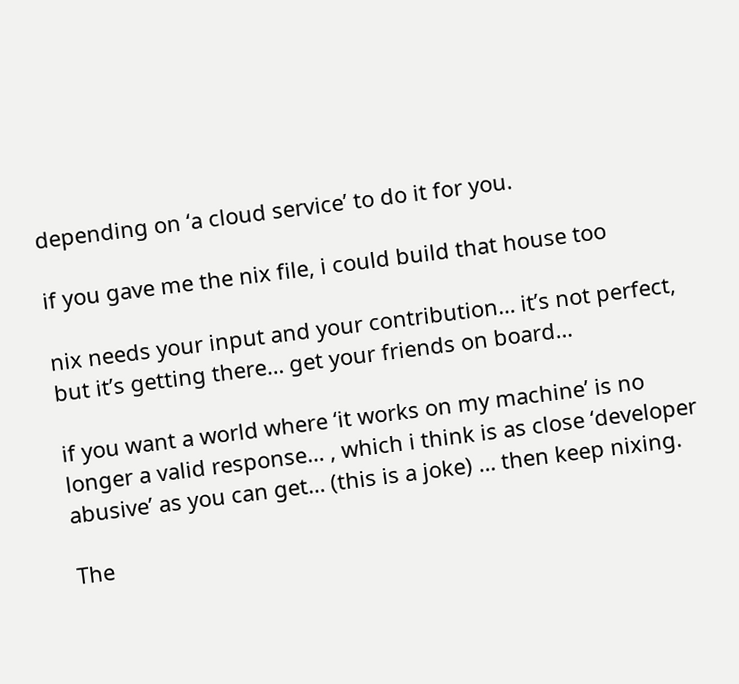depending on ‘a cloud service’ to do it for you.

if you gave me the nix file, i could build that house too

nix needs your input and your contribution… it’s not perfect, but it’s getting there… get your friends on board…

if you want a world where ‘it works on my machine’ is no longer a valid response… , which i think is as close ‘developer abusive’ as you can get… (this is a joke) … then keep nixing.

The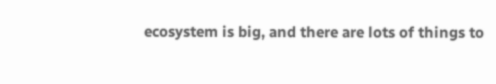ecosystem is big, and there are lots of things to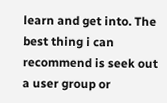learn and get into. The best thing i can recommend is seek out a user group or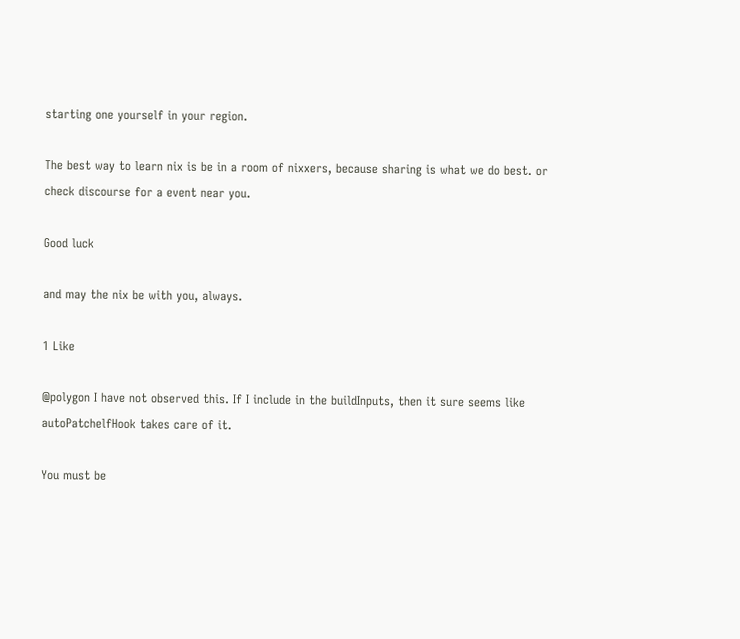starting one yourself in your region.

The best way to learn nix is be in a room of nixxers, because sharing is what we do best. or check discourse for a event near you.

Good luck

and may the nix be with you, always.

1 Like

@polygon I have not observed this. If I include in the buildInputs, then it sure seems like autoPatchelfHook takes care of it.

You must be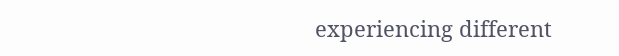experiencing different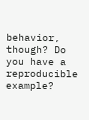behavior, though? Do you have a reproducible example?